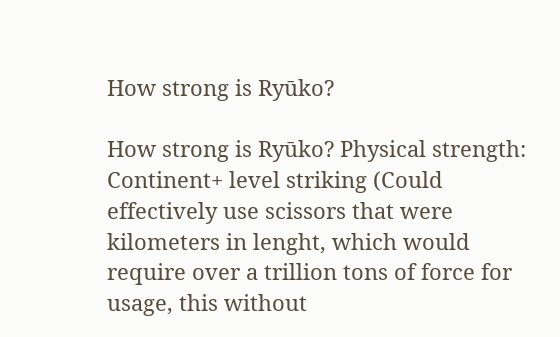How strong is Ryūko?

How strong is Ryūko? Physical strength: Continent+ level striking (Could effectively use scissors that were kilometers in lenght, which would require over a trillion tons of force for usage, this without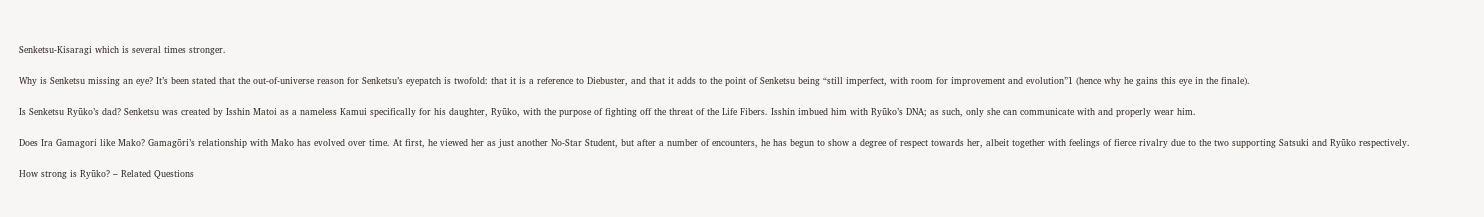Senketsu-Kisaragi which is several times stronger.

Why is Senketsu missing an eye? It’s been stated that the out-of-universe reason for Senketsu’s eyepatch is twofold: that it is a reference to Diebuster, and that it adds to the point of Senketsu being “still imperfect, with room for improvement and evolution”1 (hence why he gains this eye in the finale).

Is Senketsu Ryūko’s dad? Senketsu was created by Isshin Matoi as a nameless Kamui specifically for his daughter, Ryūko, with the purpose of fighting off the threat of the Life Fibers. Isshin imbued him with Ryūko’s DNA; as such, only she can communicate with and properly wear him.

Does Ira Gamagori like Mako? Gamagōri’s relationship with Mako has evolved over time. At first, he viewed her as just another No-Star Student, but after a number of encounters, he has begun to show a degree of respect towards her, albeit together with feelings of fierce rivalry due to the two supporting Satsuki and Ryūko respectively.

How strong is Ryūko? – Related Questions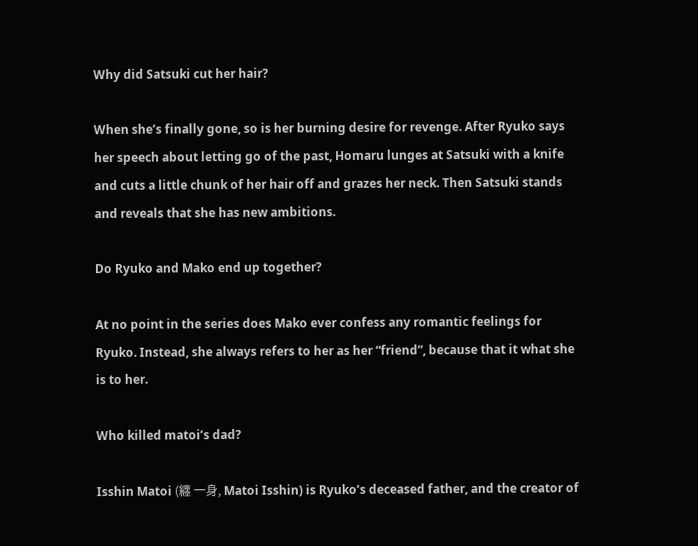Why did Satsuki cut her hair?

When she’s finally gone, so is her burning desire for revenge. After Ryuko says her speech about letting go of the past, Homaru lunges at Satsuki with a knife and cuts a little chunk of her hair off and grazes her neck. Then Satsuki stands and reveals that she has new ambitions.

Do Ryuko and Mako end up together?

At no point in the series does Mako ever confess any romantic feelings for Ryuko. Instead, she always refers to her as her “friend”, because that it what she is to her.

Who killed matoi’s dad?

Isshin Matoi (纏 一身, Matoi Isshin) is Ryuko’s deceased father, and the creator of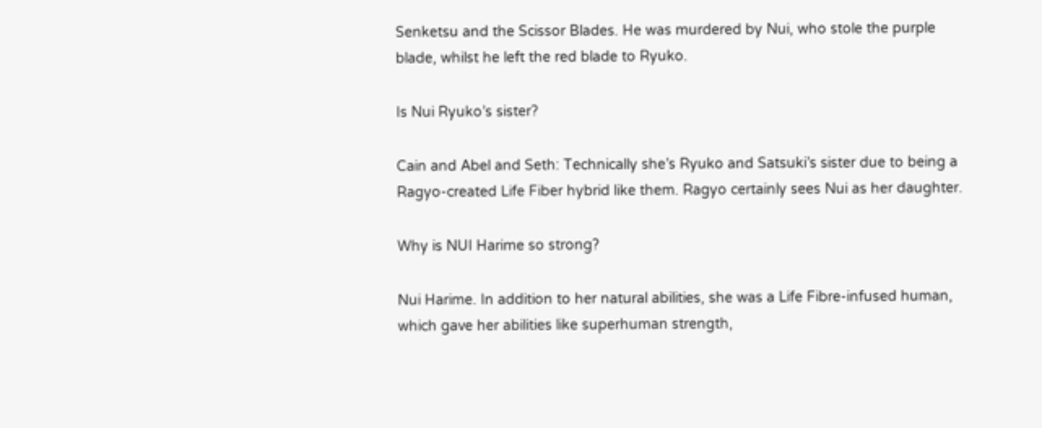Senketsu and the Scissor Blades. He was murdered by Nui, who stole the purple blade, whilst he left the red blade to Ryuko.

Is Nui Ryuko’s sister?

Cain and Abel and Seth: Technically she’s Ryuko and Satsuki’s sister due to being a Ragyo-created Life Fiber hybrid like them. Ragyo certainly sees Nui as her daughter.

Why is NUI Harime so strong?

Nui Harime. In addition to her natural abilities, she was a Life Fibre-infused human, which gave her abilities like superhuman strength,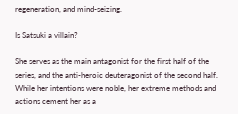regeneration, and mind-seizing.

Is Satsuki a villain?

She serves as the main antagonist for the first half of the series, and the anti-heroic deuteragonist of the second half. While her intentions were noble, her extreme methods and actions cement her as a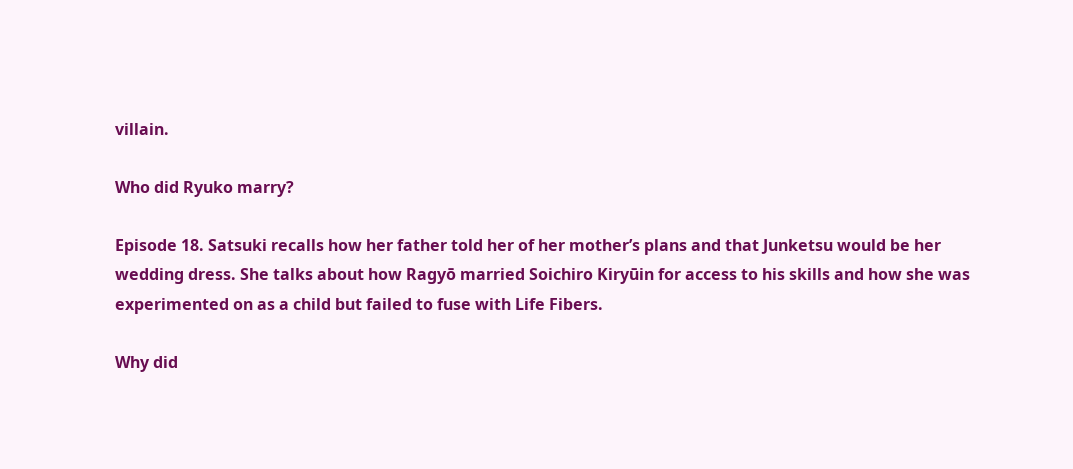villain.

Who did Ryuko marry?

Episode 18. Satsuki recalls how her father told her of her mother’s plans and that Junketsu would be her wedding dress. She talks about how Ragyō married Soichiro Kiryūin for access to his skills and how she was experimented on as a child but failed to fuse with Life Fibers.

Why did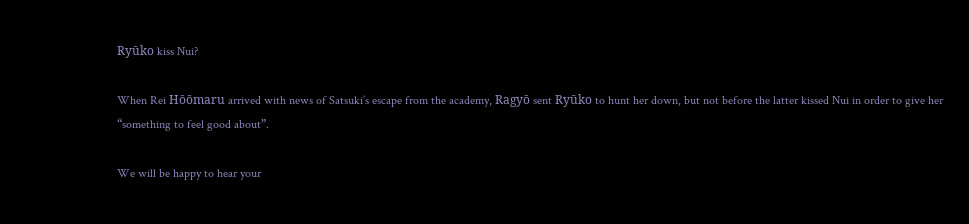Ryūko kiss Nui?

When Rei Hōōmaru arrived with news of Satsuki’s escape from the academy, Ragyō sent Ryūko to hunt her down, but not before the latter kissed Nui in order to give her “something to feel good about”.

We will be happy to hear your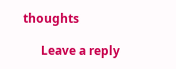thoughts

      Leave a reply